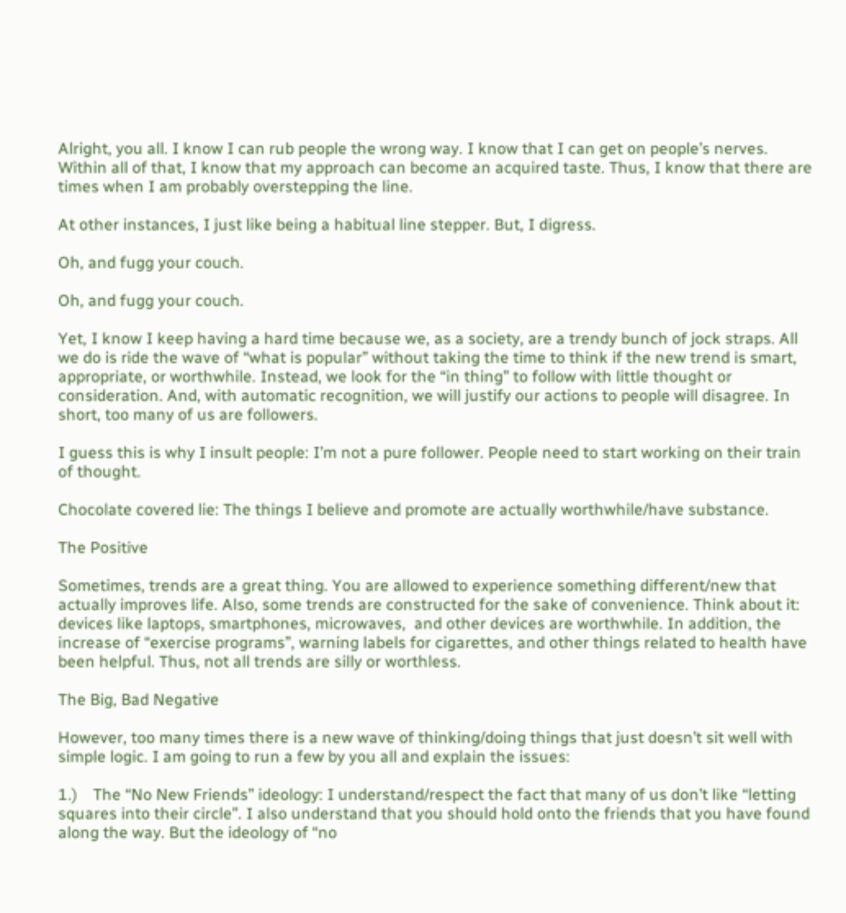Alright, you all. I know I can rub people the wrong way. I know that I can get on people’s nerves. Within all of that, I know that my approach can become an acquired taste. Thus, I know that there are times when I am probably overstepping the line.

At other instances, I just like being a habitual line stepper. But, I digress.

Oh, and fugg your couch.

Oh, and fugg your couch.

Yet, I know I keep having a hard time because we, as a society, are a trendy bunch of jock straps. All we do is ride the wave of “what is popular” without taking the time to think if the new trend is smart, appropriate, or worthwhile. Instead, we look for the “in thing” to follow with little thought or consideration. And, with automatic recognition, we will justify our actions to people will disagree. In short, too many of us are followers.

I guess this is why I insult people: I’m not a pure follower. People need to start working on their train of thought.

Chocolate covered lie: The things I believe and promote are actually worthwhile/have substance.

The Positive

Sometimes, trends are a great thing. You are allowed to experience something different/new that actually improves life. Also, some trends are constructed for the sake of convenience. Think about it: devices like laptops, smartphones, microwaves,  and other devices are worthwhile. In addition, the increase of “exercise programs”, warning labels for cigarettes, and other things related to health have been helpful. Thus, not all trends are silly or worthless.

The Big, Bad Negative

However, too many times there is a new wave of thinking/doing things that just doesn’t sit well with simple logic. I am going to run a few by you all and explain the issues:

1.)    The “No New Friends” ideology: I understand/respect the fact that many of us don’t like “letting squares into their circle”. I also understand that you should hold onto the friends that you have found along the way. But the ideology of “no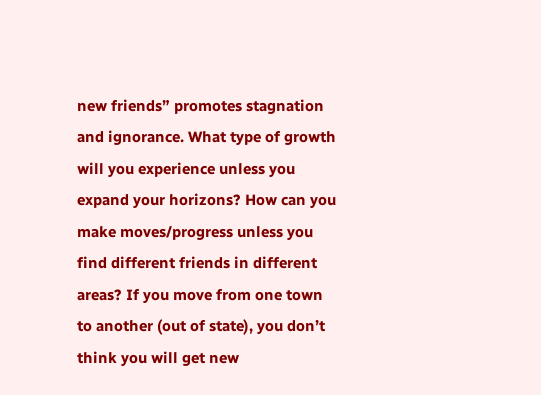new friends” promotes stagnation and ignorance. What type of growth will you experience unless you expand your horizons? How can you make moves/progress unless you find different friends in different areas? If you move from one town to another (out of state), you don’t think you will get new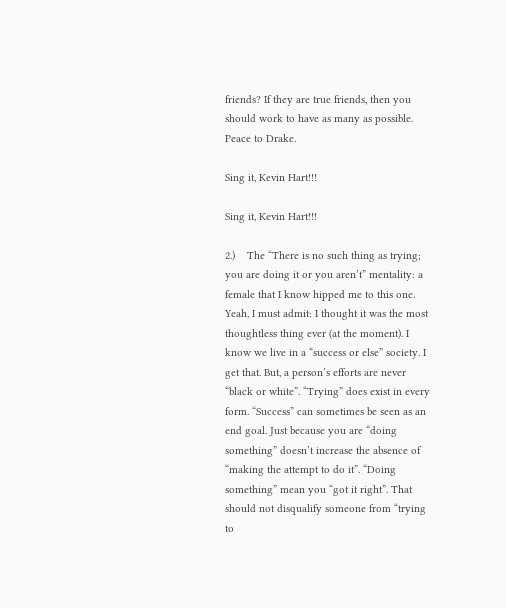friends? If they are true friends, then you should work to have as many as possible. Peace to Drake.

Sing it, Kevin Hart!!!

Sing it, Kevin Hart!!!

2.)    The “There is no such thing as trying; you are doing it or you aren’t” mentality: a female that I know hipped me to this one. Yeah, I must admit: I thought it was the most thoughtless thing ever (at the moment). I know we live in a “success or else” society. I get that. But, a person’s efforts are never “black or white”. “Trying” does exist in every form. “Success” can sometimes be seen as an end goal. Just because you are “doing something” doesn’t increase the absence of “making the attempt to do it”. “Doing something” mean you “got it right”. That should not disqualify someone from “trying to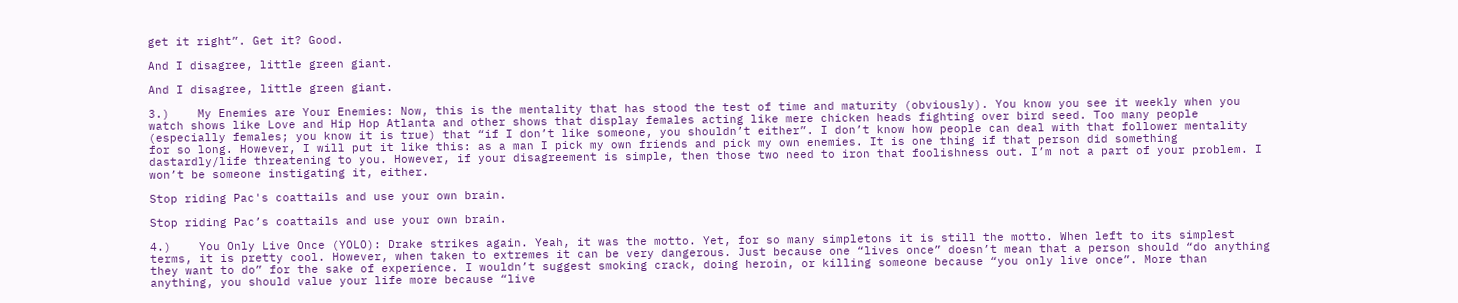get it right”. Get it? Good.

And I disagree, little green giant.

And I disagree, little green giant.

3.)    My Enemies are Your Enemies: Now, this is the mentality that has stood the test of time and maturity (obviously). You know you see it weekly when you watch shows like Love and Hip Hop Atlanta and other shows that display females acting like mere chicken heads fighting over bird seed. Too many people (especially females; you know it is true) that “if I don’t like someone, you shouldn’t either”. I don’t know how people can deal with that follower mentality for so long. However, I will put it like this: as a man I pick my own friends and pick my own enemies. It is one thing if that person did something dastardly/life threatening to you. However, if your disagreement is simple, then those two need to iron that foolishness out. I’m not a part of your problem. I won’t be someone instigating it, either.

Stop riding Pac's coattails and use your own brain.

Stop riding Pac’s coattails and use your own brain.

4.)    You Only Live Once (YOLO): Drake strikes again. Yeah, it was the motto. Yet, for so many simpletons it is still the motto. When left to its simplest terms, it is pretty cool. However, when taken to extremes it can be very dangerous. Just because one “lives once” doesn’t mean that a person should “do anything they want to do” for the sake of experience. I wouldn’t suggest smoking crack, doing heroin, or killing someone because “you only live once”. More than anything, you should value your life more because “live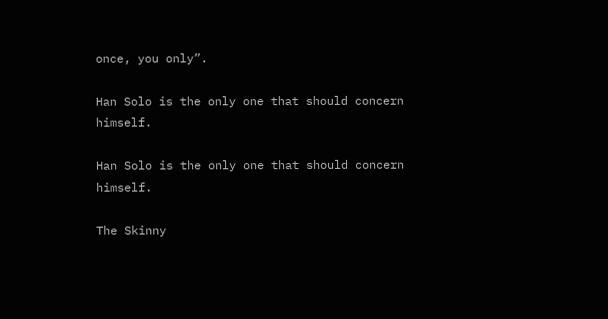once, you only”.

Han Solo is the only one that should concern himself.

Han Solo is the only one that should concern himself.

The Skinny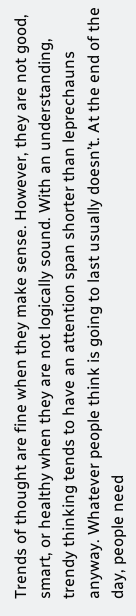Trends of thought are fine when they make sense. However, they are not good, smart, or healthy when they are not logically sound. With an understanding, trendy thinking tends to have an attention span shorter than leprechauns anyway. Whatever people think is going to last usually doesn’t. At the end of the day, people need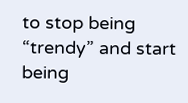to stop being “trendy” and start being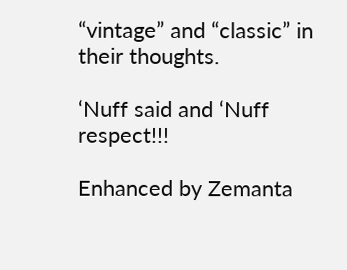“vintage” and “classic” in their thoughts.

‘Nuff said and ‘Nuff respect!!!

Enhanced by Zemanta